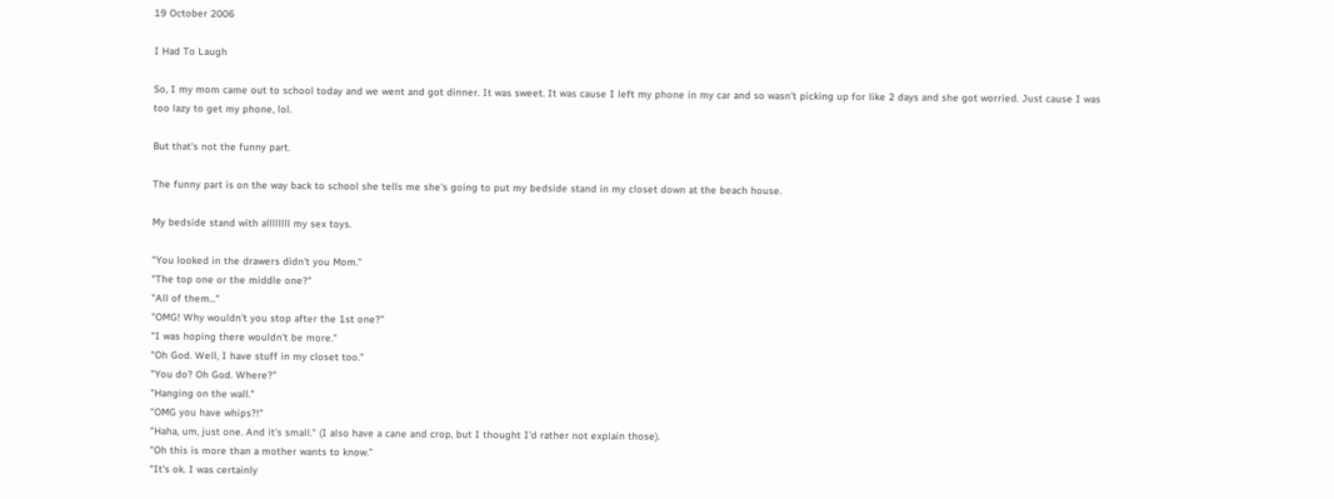19 October 2006

I Had To Laugh

So, I my mom came out to school today and we went and got dinner. It was sweet. It was cause I left my phone in my car and so wasn't picking up for like 2 days and she got worried. Just cause I was too lazy to get my phone, lol.

But that's not the funny part.

The funny part is on the way back to school she tells me she's going to put my bedside stand in my closet down at the beach house.

My bedside stand with allllllll my sex toys.

"You looked in the drawers didn't you Mom."
"The top one or the middle one?"
"All of them..."
"OMG! Why wouldn't you stop after the 1st one?"
"I was hoping there wouldn't be more."
"Oh God. Well, I have stuff in my closet too."
"You do? Oh God. Where?"
"Hanging on the wall."
"OMG you have whips?!"
"Haha, um, just one. And it's small." (I also have a cane and crop, but I thought I'd rather not explain those).
"Oh this is more than a mother wants to know."
"It's ok. I was certainly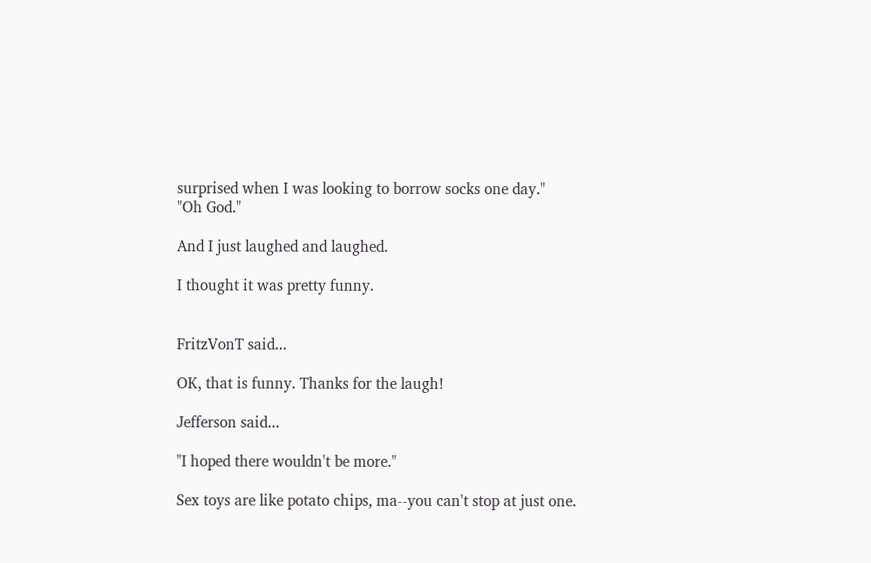surprised when I was looking to borrow socks one day."
"Oh God."

And I just laughed and laughed.

I thought it was pretty funny.


FritzVonT said...

OK, that is funny. Thanks for the laugh!

Jefferson said...

"I hoped there wouldn't be more."

Sex toys are like potato chips, ma--you can't stop at just one.